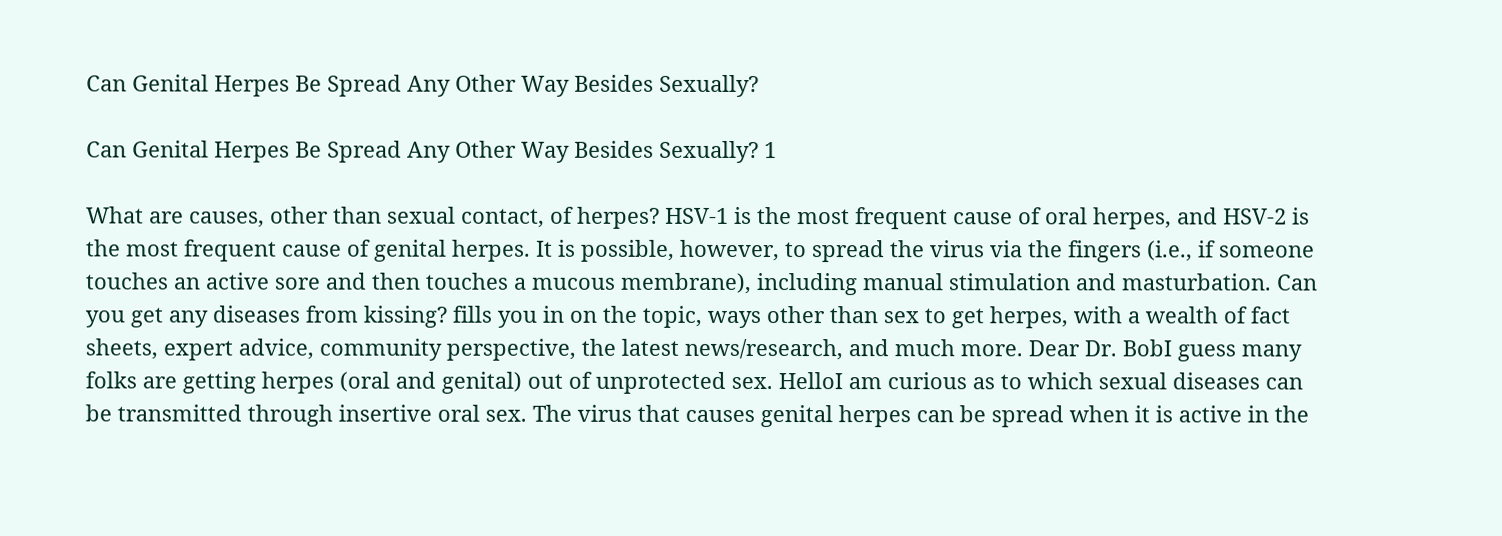Can Genital Herpes Be Spread Any Other Way Besides Sexually?

Can Genital Herpes Be Spread Any Other Way Besides Sexually? 1

What are causes, other than sexual contact, of herpes? HSV-1 is the most frequent cause of oral herpes, and HSV-2 is the most frequent cause of genital herpes. It is possible, however, to spread the virus via the fingers (i.e., if someone touches an active sore and then touches a mucous membrane), including manual stimulation and masturbation. Can you get any diseases from kissing? fills you in on the topic, ways other than sex to get herpes, with a wealth of fact sheets, expert advice, community perspective, the latest news/research, and much more. Dear Dr. BobI guess many folks are getting herpes (oral and genital) out of unprotected sex. HelloI am curious as to which sexual diseases can be transmitted through insertive oral sex. The virus that causes genital herpes can be spread when it is active in the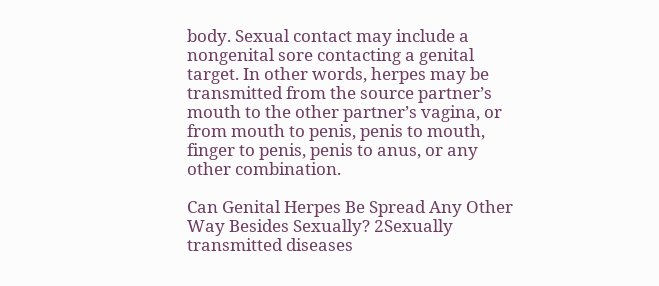body. Sexual contact may include a nongenital sore contacting a genital target. In other words, herpes may be transmitted from the source partner’s mouth to the other partner’s vagina, or from mouth to penis, penis to mouth, finger to penis, penis to anus, or any other combination.

Can Genital Herpes Be Spread Any Other Way Besides Sexually? 2Sexually transmitted diseases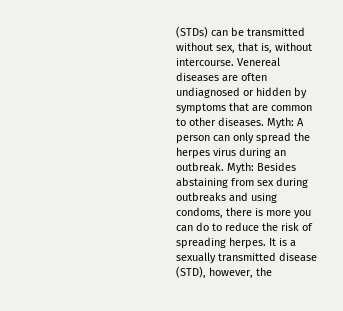(STDs) can be transmitted without sex, that is, without intercourse. Venereal diseases are often undiagnosed or hidden by symptoms that are common to other diseases. Myth: A person can only spread the herpes virus during an outbreak. Myth: Besides abstaining from sex during outbreaks and using condoms, there is more you can do to reduce the risk of spreading herpes. It is a sexually transmitted disease (STD), however, the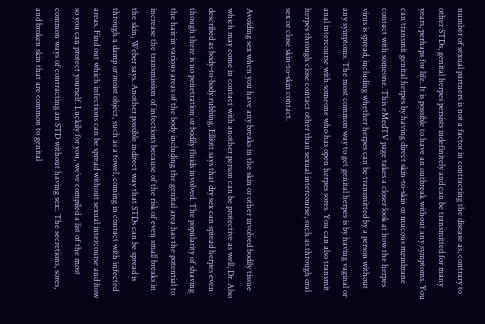number of sexual partners is not a factor in contracting the disease as, contrary to other STDs, genital herpes persists indefinitely and can be transmitted for many years, perhaps for life. It is possible to have an outbreak without any symptoms. You can transmit genital herpes by having direct skin-to-skin or mucous membrane contact with someone. This eMedTV page takes a closer look at how the herpes virus is spread, including whether herpes can be transmitted by a person without any symptoms. The most common way to get genital herpes is by having vaginal or anal intercourse with someone who has open herpes sores. You can also transmit herpes through close contact other than sexual intercourse, such as through oral sex or close skin-to-skin contact.

Avoiding sex when you have any breaks in the skin or other involved bodily tissue which may come in contact with another person can be protective as well, Dr. Also described as body-to-body rubbing, Elliott says that dry sex can spread herpes even though there is no penetration or bodily fluids involved. The popularity of shaving the hair in various areas of the body including the genital area has the potential to increase the transmission of infections because of the risk of even small breaks in the skin, Weber says. Another possible indirect way that STDs can be spread is through a damp or moist object, such as a towel, coming in contact with infected areas. Find out which infections can be spread without sexual intercourse and how so you can protect yourself. Luckily for you, we’ve compiled a list of the most common ways of contracting an STD without having sex:. The secretions, sores, and broken skin that are common to genital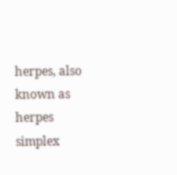herpes, also known as herpes simplex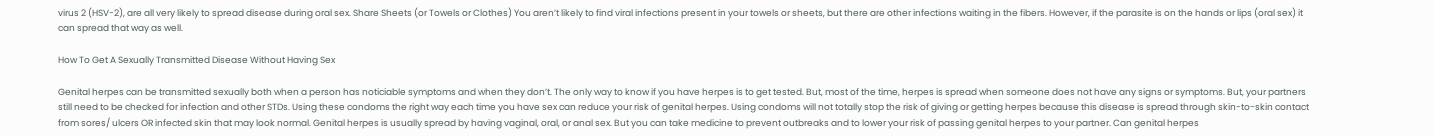virus 2 (HSV-2), are all very likely to spread disease during oral sex. Share Sheets (or Towels or Clothes) You aren’t likely to find viral infections present in your towels or sheets, but there are other infections waiting in the fibers. However, if the parasite is on the hands or lips (oral sex) it can spread that way as well.

How To Get A Sexually Transmitted Disease Without Having Sex

Genital herpes can be transmitted sexually both when a person has noticiable symptoms and when they don’t. The only way to know if you have herpes is to get tested. But, most of the time, herpes is spread when someone does not have any signs or symptoms. But, your partners still need to be checked for infection and other STDs. Using these condoms the right way each time you have sex can reduce your risk of genital herpes. Using condoms will not totally stop the risk of giving or getting herpes because this disease is spread through skin-to-skin contact from sores/ ulcers OR infected skin that may look normal. Genital herpes is usually spread by having vaginal, oral, or anal sex. But you can take medicine to prevent outbreaks and to lower your risk of passing genital herpes to your partner. Can genital herpes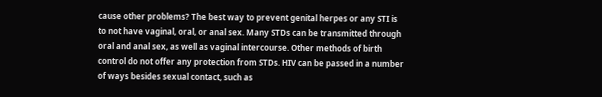cause other problems? The best way to prevent genital herpes or any STI is to not have vaginal, oral, or anal sex. Many STDs can be transmitted through oral and anal sex, as well as vaginal intercourse. Other methods of birth control do not offer any protection from STDs. HIV can be passed in a number of ways besides sexual contact, such as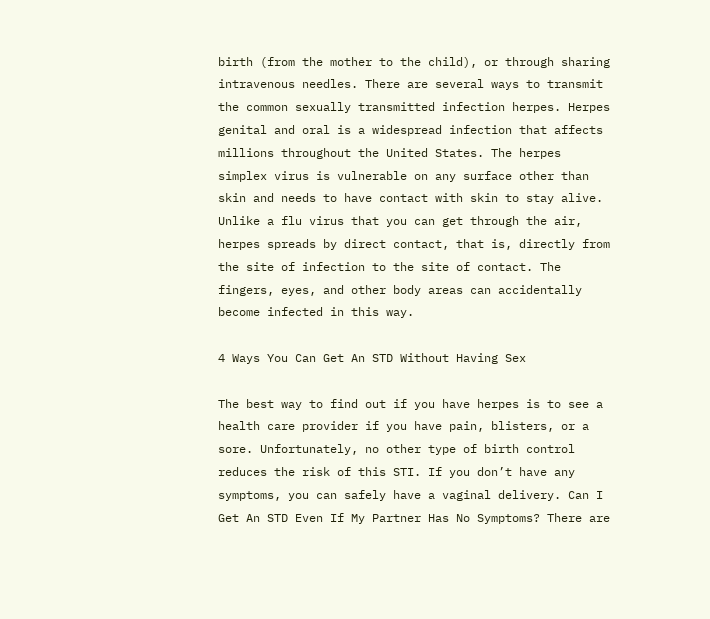birth (from the mother to the child), or through sharing intravenous needles. There are several ways to transmit the common sexually transmitted infection herpes. Herpes genital and oral is a widespread infection that affects millions throughout the United States. The herpes simplex virus is vulnerable on any surface other than skin and needs to have contact with skin to stay alive. Unlike a flu virus that you can get through the air, herpes spreads by direct contact, that is, directly from the site of infection to the site of contact. The fingers, eyes, and other body areas can accidentally become infected in this way.

4 Ways You Can Get An STD Without Having Sex

The best way to find out if you have herpes is to see a health care provider if you have pain, blisters, or a sore. Unfortunately, no other type of birth control reduces the risk of this STI. If you don’t have any symptoms, you can safely have a vaginal delivery. Can I Get An STD Even If My Partner Has No Symptoms? There are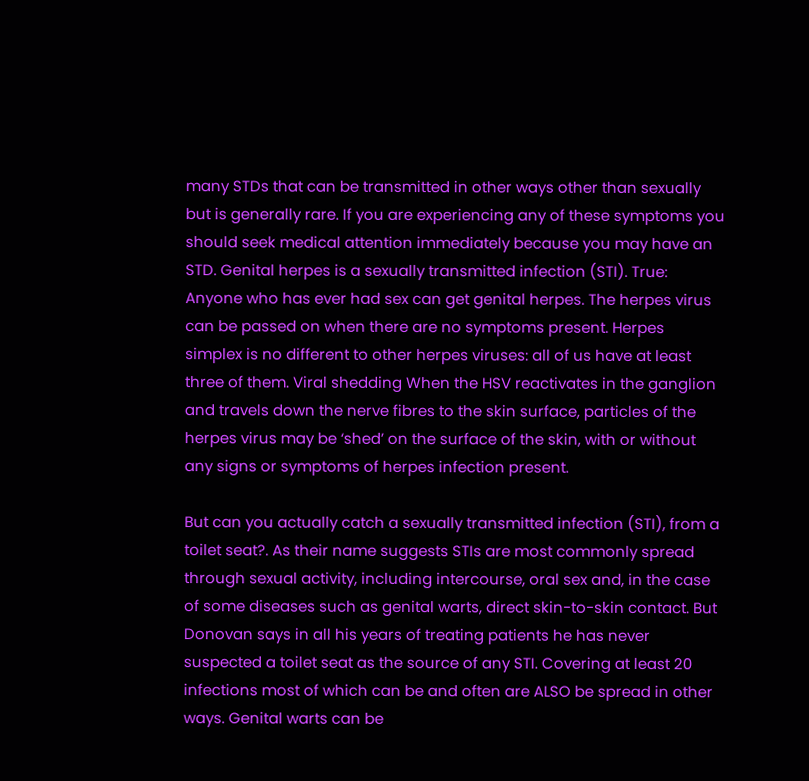many STDs that can be transmitted in other ways other than sexually but is generally rare. If you are experiencing any of these symptoms you should seek medical attention immediately because you may have an STD. Genital herpes is a sexually transmitted infection (STI). True: Anyone who has ever had sex can get genital herpes. The herpes virus can be passed on when there are no symptoms present. Herpes simplex is no different to other herpes viruses: all of us have at least three of them. Viral shedding When the HSV reactivates in the ganglion and travels down the nerve fibres to the skin surface, particles of the herpes virus may be ‘shed’ on the surface of the skin, with or without any signs or symptoms of herpes infection present.

But can you actually catch a sexually transmitted infection (STI), from a toilet seat?. As their name suggests STIs are most commonly spread through sexual activity, including intercourse, oral sex and, in the case of some diseases such as genital warts, direct skin-to-skin contact. But Donovan says in all his years of treating patients he has never suspected a toilet seat as the source of any STI. Covering at least 20 infections most of which can be and often are ALSO be spread in other ways. Genital warts can be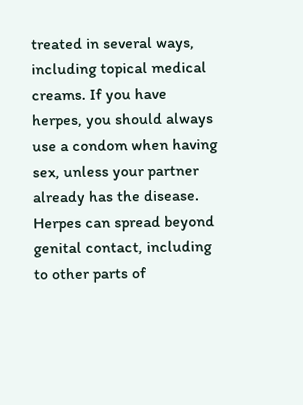treated in several ways, including topical medical creams. If you have herpes, you should always use a condom when having sex, unless your partner already has the disease. Herpes can spread beyond genital contact, including to other parts of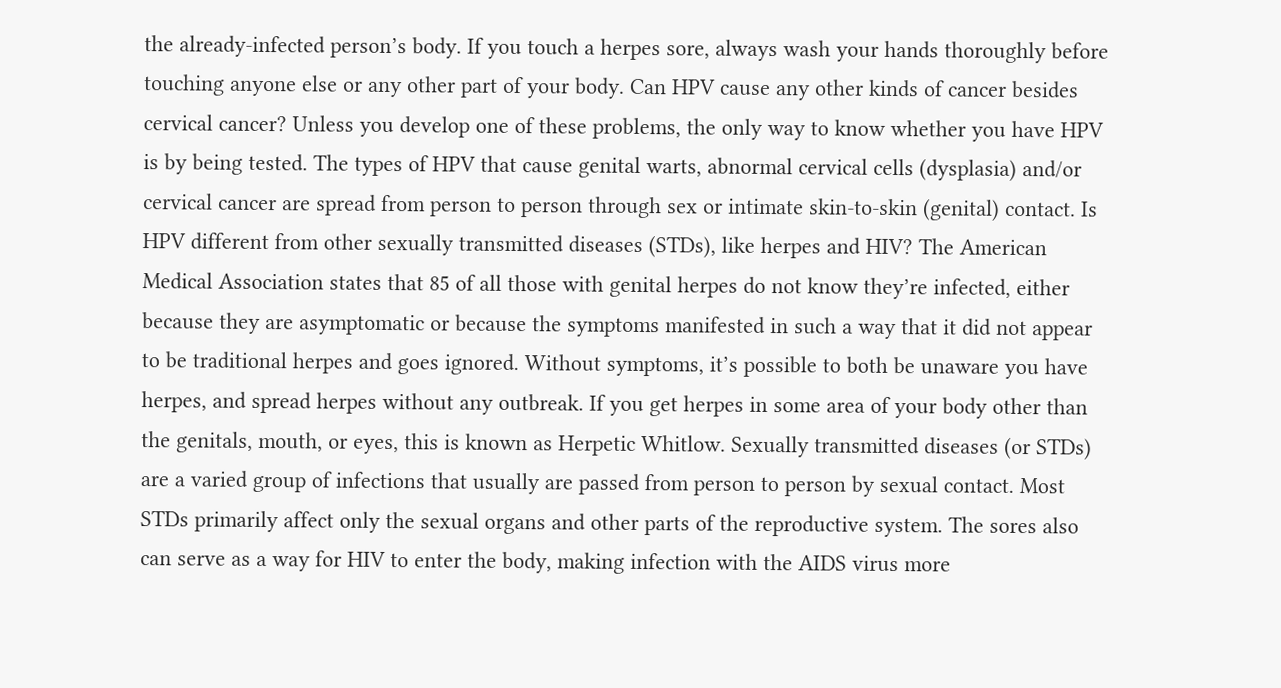the already-infected person’s body. If you touch a herpes sore, always wash your hands thoroughly before touching anyone else or any other part of your body. Can HPV cause any other kinds of cancer besides cervical cancer? Unless you develop one of these problems, the only way to know whether you have HPV is by being tested. The types of HPV that cause genital warts, abnormal cervical cells (dysplasia) and/or cervical cancer are spread from person to person through sex or intimate skin-to-skin (genital) contact. Is HPV different from other sexually transmitted diseases (STDs), like herpes and HIV? The American Medical Association states that 85 of all those with genital herpes do not know they’re infected, either because they are asymptomatic or because the symptoms manifested in such a way that it did not appear to be traditional herpes and goes ignored. Without symptoms, it’s possible to both be unaware you have herpes, and spread herpes without any outbreak. If you get herpes in some area of your body other than the genitals, mouth, or eyes, this is known as Herpetic Whitlow. Sexually transmitted diseases (or STDs) are a varied group of infections that usually are passed from person to person by sexual contact. Most STDs primarily affect only the sexual organs and other parts of the reproductive system. The sores also can serve as a way for HIV to enter the body, making infection with the AIDS virus more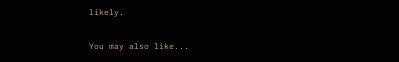likely.

You may also like...